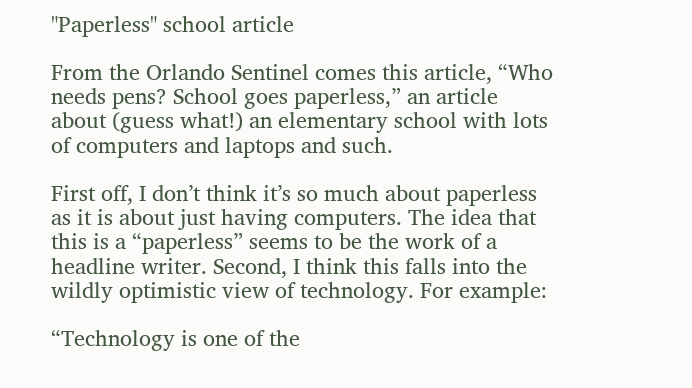"Paperless" school article

From the Orlando Sentinel comes this article, “Who needs pens? School goes paperless,” an article about (guess what!) an elementary school with lots of computers and laptops and such.

First off, I don’t think it’s so much about paperless as it is about just having computers. The idea that this is a “paperless” seems to be the work of a headline writer. Second, I think this falls into the wildly optimistic view of technology. For example:

“Technology is one of the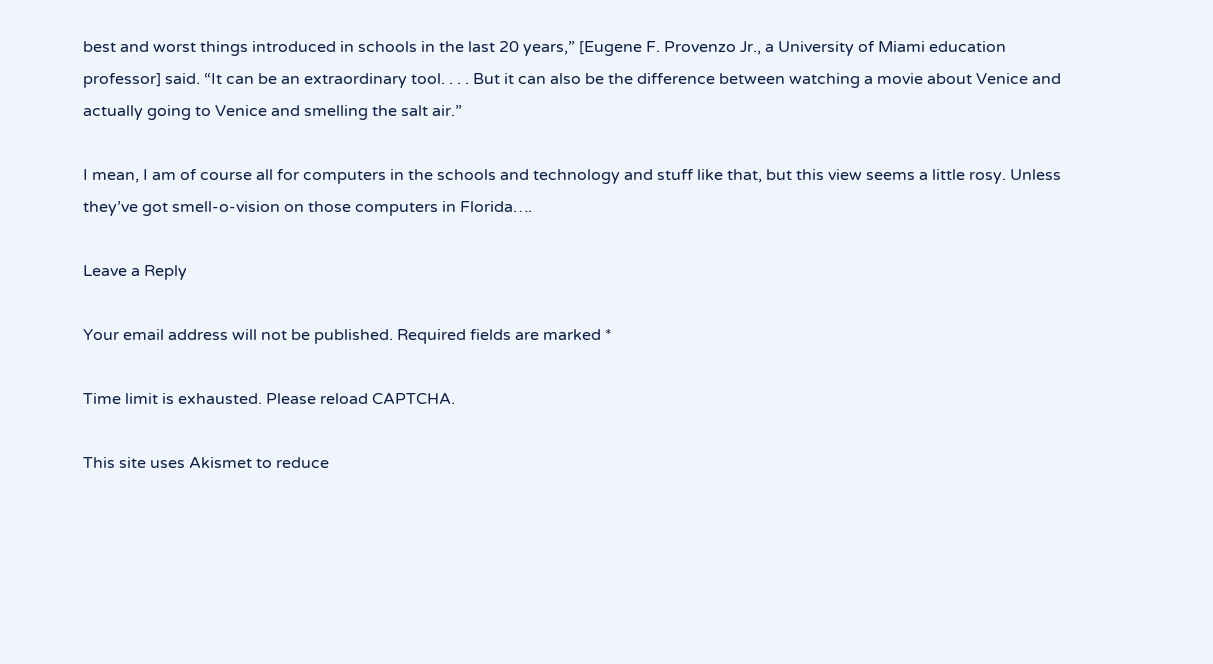best and worst things introduced in schools in the last 20 years,” [Eugene F. Provenzo Jr., a University of Miami education professor] said. “It can be an extraordinary tool. . . . But it can also be the difference between watching a movie about Venice and actually going to Venice and smelling the salt air.”

I mean, I am of course all for computers in the schools and technology and stuff like that, but this view seems a little rosy. Unless they’ve got smell-o-vision on those computers in Florida….

Leave a Reply

Your email address will not be published. Required fields are marked *

Time limit is exhausted. Please reload CAPTCHA.

This site uses Akismet to reduce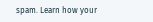spam. Learn how your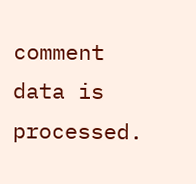comment data is processed.